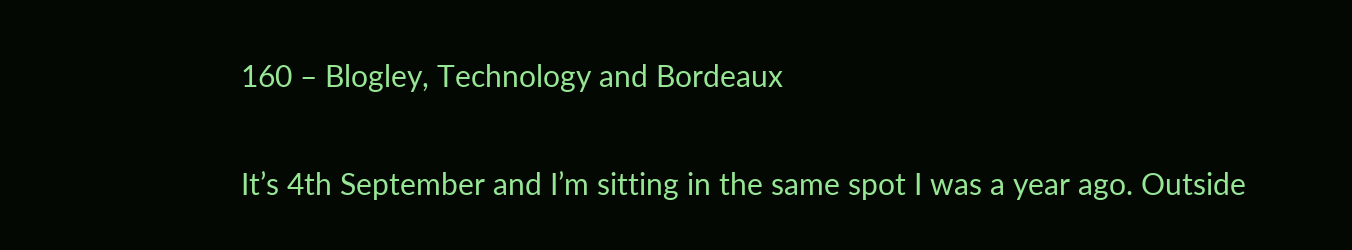160 – Blogley, Technology and Bordeaux

It’s 4th September and I’m sitting in the same spot I was a year ago. Outside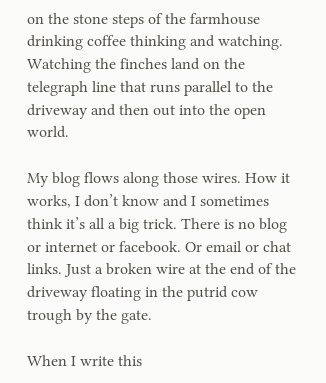on the stone steps of the farmhouse drinking coffee thinking and watching. Watching the finches land on the telegraph line that runs parallel to the driveway and then out into the open world.

My blog flows along those wires. How it works, I don’t know and I sometimes think it’s all a big trick. There is no blog or internet or facebook. Or email or chat links. Just a broken wire at the end of the driveway floating in the putrid cow trough by the gate.

When I write this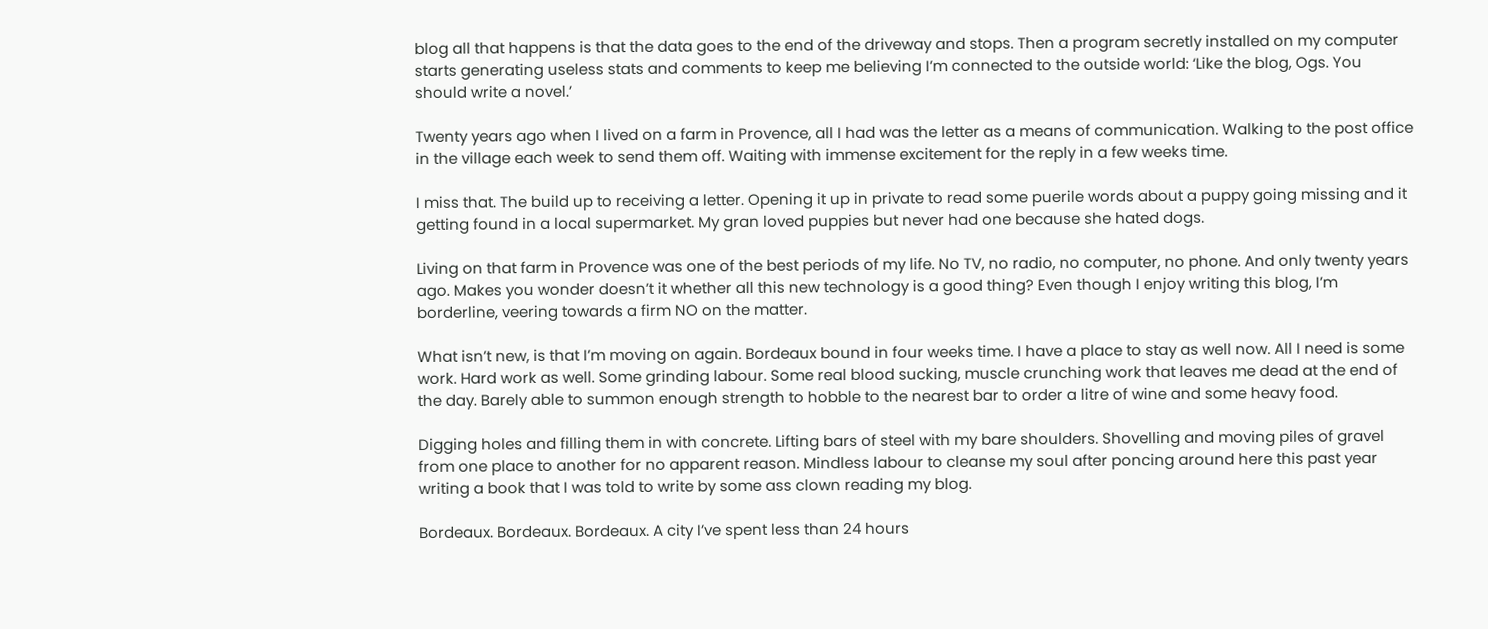blog all that happens is that the data goes to the end of the driveway and stops. Then a program secretly installed on my computer starts generating useless stats and comments to keep me believing I’m connected to the outside world: ‘Like the blog, Ogs. You should write a novel.’

Twenty years ago when I lived on a farm in Provence, all I had was the letter as a means of communication. Walking to the post office in the village each week to send them off. Waiting with immense excitement for the reply in a few weeks time.

I miss that. The build up to receiving a letter. Opening it up in private to read some puerile words about a puppy going missing and it getting found in a local supermarket. My gran loved puppies but never had one because she hated dogs.

Living on that farm in Provence was one of the best periods of my life. No TV, no radio, no computer, no phone. And only twenty years ago. Makes you wonder doesn’t it whether all this new technology is a good thing? Even though I enjoy writing this blog, I’m borderline, veering towards a firm NO on the matter.

What isn’t new, is that I’m moving on again. Bordeaux bound in four weeks time. I have a place to stay as well now. All I need is some work. Hard work as well. Some grinding labour. Some real blood sucking, muscle crunching work that leaves me dead at the end of the day. Barely able to summon enough strength to hobble to the nearest bar to order a litre of wine and some heavy food.

Digging holes and filling them in with concrete. Lifting bars of steel with my bare shoulders. Shovelling and moving piles of gravel from one place to another for no apparent reason. Mindless labour to cleanse my soul after poncing around here this past year writing a book that I was told to write by some ass clown reading my blog.

Bordeaux. Bordeaux. Bordeaux. A city I’ve spent less than 24 hours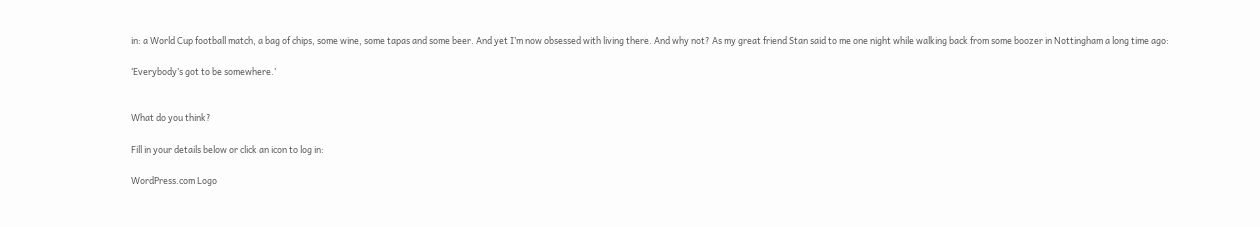in: a World Cup football match, a bag of chips, some wine, some tapas and some beer. And yet I’m now obsessed with living there. And why not? As my great friend Stan said to me one night while walking back from some boozer in Nottingham a long time ago:

‘Everybody’s got to be somewhere.’


What do you think?

Fill in your details below or click an icon to log in:

WordPress.com Logo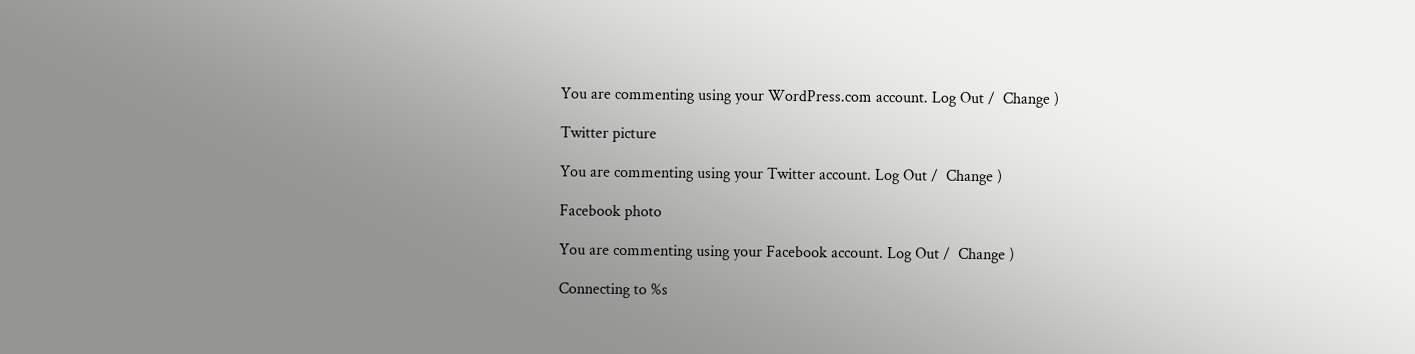You are commenting using your WordPress.com account. Log Out /  Change )

Twitter picture

You are commenting using your Twitter account. Log Out /  Change )

Facebook photo

You are commenting using your Facebook account. Log Out /  Change )

Connecting to %s